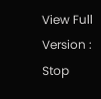View Full Version : Stop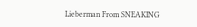Lieberman From SNEAKING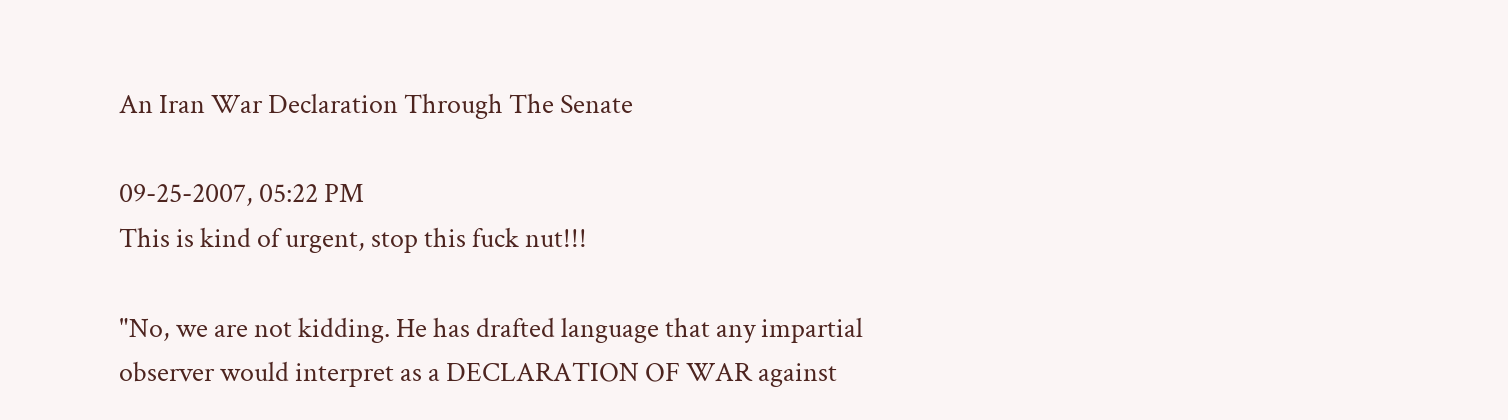An Iran War Declaration Through The Senate

09-25-2007, 05:22 PM
This is kind of urgent, stop this fuck nut!!!

"No, we are not kidding. He has drafted language that any impartial observer would interpret as a DECLARATION OF WAR against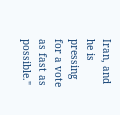Iran, and he is pressing for a vote as fast as possible."